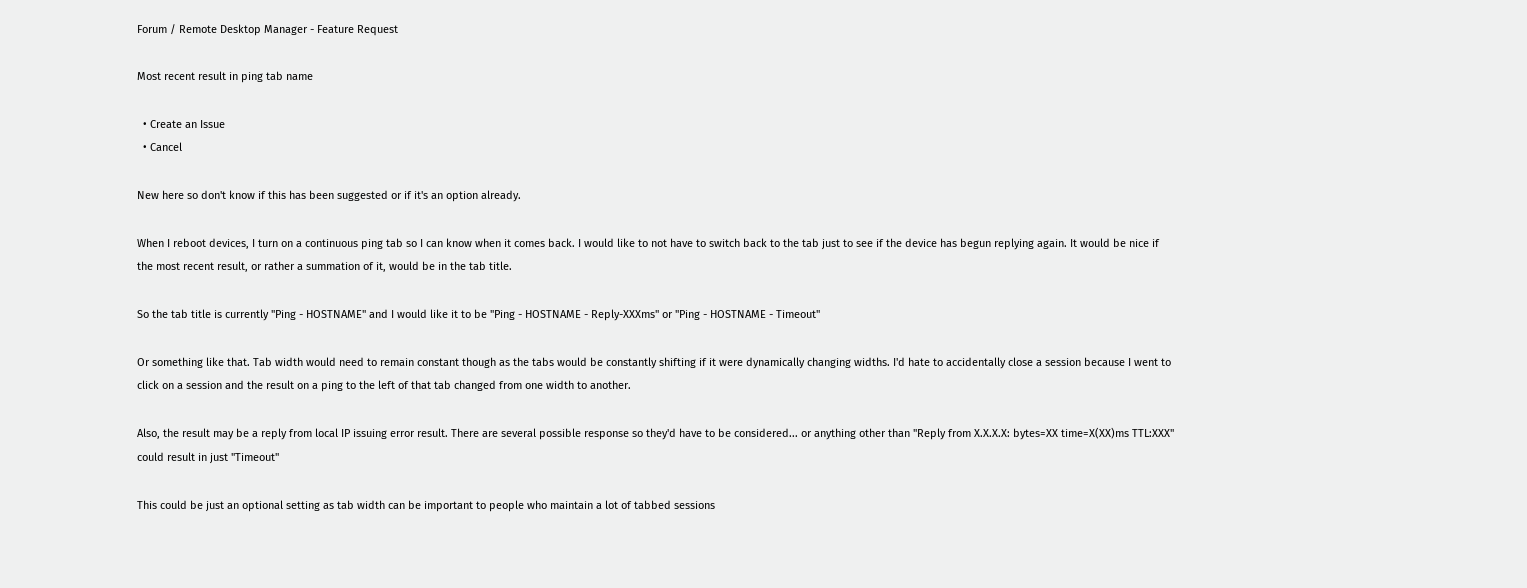Forum / Remote Desktop Manager - Feature Request

Most recent result in ping tab name

  • Create an Issue
  • Cancel

New here so don't know if this has been suggested or if it's an option already.

When I reboot devices, I turn on a continuous ping tab so I can know when it comes back. I would like to not have to switch back to the tab just to see if the device has begun replying again. It would be nice if the most recent result, or rather a summation of it, would be in the tab title.

So the tab title is currently "Ping - HOSTNAME" and I would like it to be "Ping - HOSTNAME - Reply-XXXms" or "Ping - HOSTNAME - Timeout"

Or something like that. Tab width would need to remain constant though as the tabs would be constantly shifting if it were dynamically changing widths. I'd hate to accidentally close a session because I went to click on a session and the result on a ping to the left of that tab changed from one width to another.

Also, the result may be a reply from local IP issuing error result. There are several possible response so they'd have to be considered... or anything other than "Reply from X.X.X.X: bytes=XX time=X(XX)ms TTL:XXX" could result in just "Timeout"

This could be just an optional setting as tab width can be important to people who maintain a lot of tabbed sessions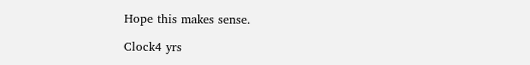Hope this makes sense.

Clock4 yrs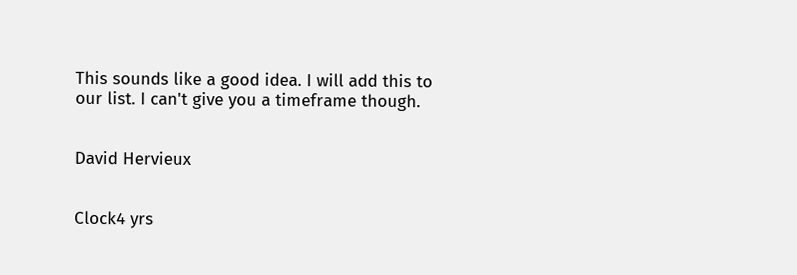This sounds like a good idea. I will add this to our list. I can't give you a timeframe though.


David Hervieux


Clock4 yrs